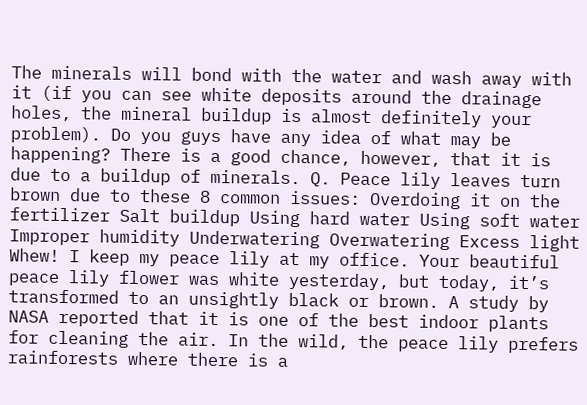The minerals will bond with the water and wash away with it (if you can see white deposits around the drainage holes, the mineral buildup is almost definitely your problem). Do you guys have any idea of what may be happening? There is a good chance, however, that it is due to a buildup of minerals. Q. Peace lily leaves turn brown due to these 8 common issues: Overdoing it on the fertilizer Salt buildup Using hard water Using soft water Improper humidity Underwatering Overwatering Excess light Whew! I keep my peace lily at my office. Your beautiful peace lily flower was white yesterday, but today, it’s transformed to an unsightly black or brown. A study by NASA reported that it is one of the best indoor plants for cleaning the air. In the wild, the peace lily prefers rainforests where there is a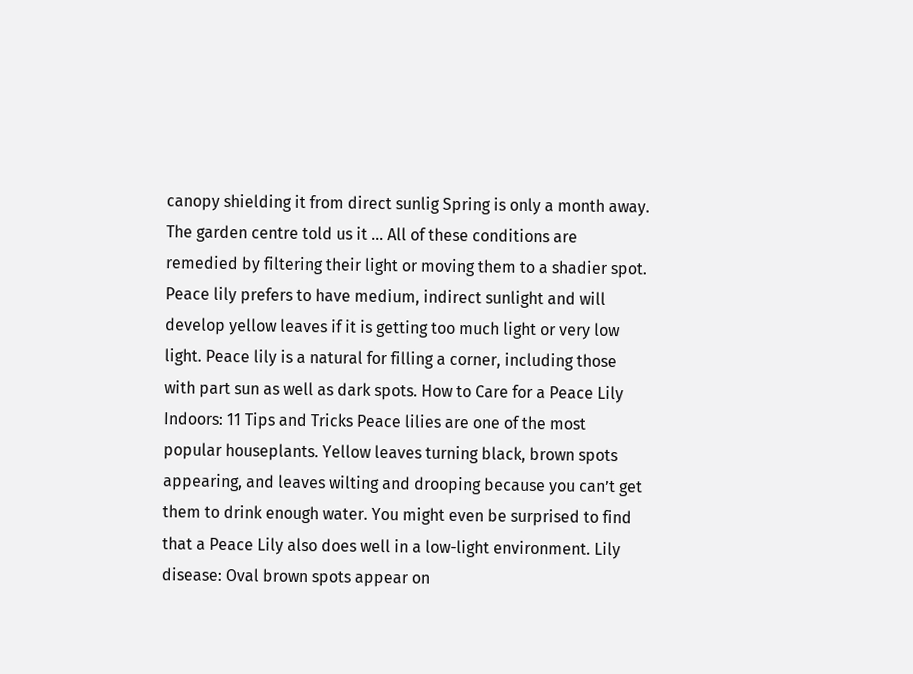canopy shielding it from direct sunlig Spring is only a month away. The garden centre told us it … All of these conditions are remedied by filtering their light or moving them to a shadier spot. Peace lily prefers to have medium, indirect sunlight and will develop yellow leaves if it is getting too much light or very low light. Peace lily is a natural for filling a corner, including those with part sun as well as dark spots. How to Care for a Peace Lily Indoors: 11 Tips and Tricks Peace lilies are one of the most popular houseplants. Yellow leaves turning black, brown spots appearing, and leaves wilting and drooping because you can’t get them to drink enough water. You might even be surprised to find that a Peace Lily also does well in a low-light environment. Lily disease: Oval brown spots appear on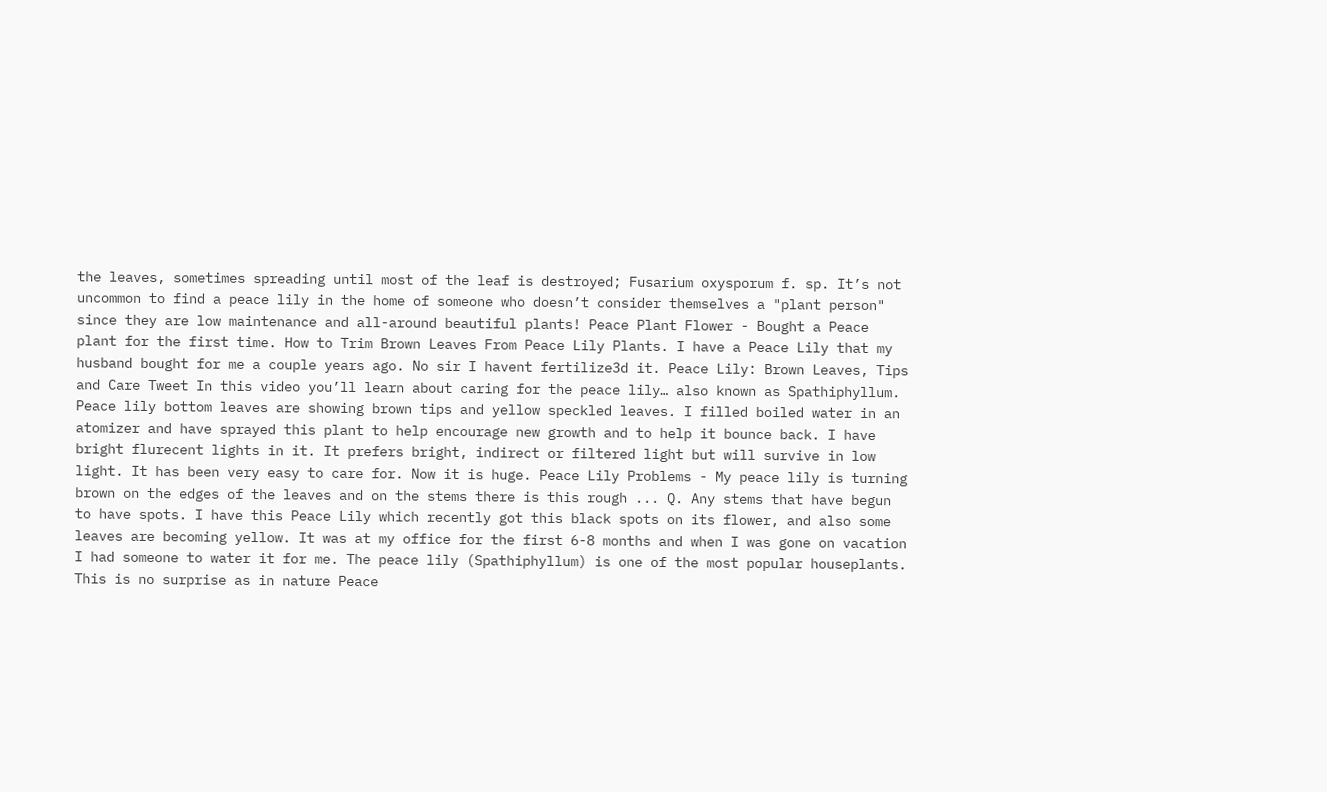the leaves, sometimes spreading until most of the leaf is destroyed; Fusarium oxysporum f. sp. It’s not uncommon to find a peace lily in the home of someone who doesn’t consider themselves a "plant person" since they are low maintenance and all-around beautiful plants! Peace Plant Flower - Bought a Peace plant for the first time. How to Trim Brown Leaves From Peace Lily Plants. I have a Peace Lily that my husband bought for me a couple years ago. No sir I havent fertilize3d it. Peace Lily: Brown Leaves, Tips and Care Tweet In this video you’ll learn about caring for the peace lily… also known as Spathiphyllum. Peace lily bottom leaves are showing brown tips and yellow speckled leaves. I filled boiled water in an atomizer and have sprayed this plant to help encourage new growth and to help it bounce back. I have bright flurecent lights in it. It prefers bright, indirect or filtered light but will survive in low light. It has been very easy to care for. Now it is huge. Peace Lily Problems - My peace lily is turning brown on the edges of the leaves and on the stems there is this rough ... Q. Any stems that have begun to have spots. I have this Peace Lily which recently got this black spots on its flower, and also some leaves are becoming yellow. It was at my office for the first 6-8 months and when I was gone on vacation I had someone to water it for me. The peace lily (Spathiphyllum) is one of the most popular houseplants. This is no surprise as in nature Peace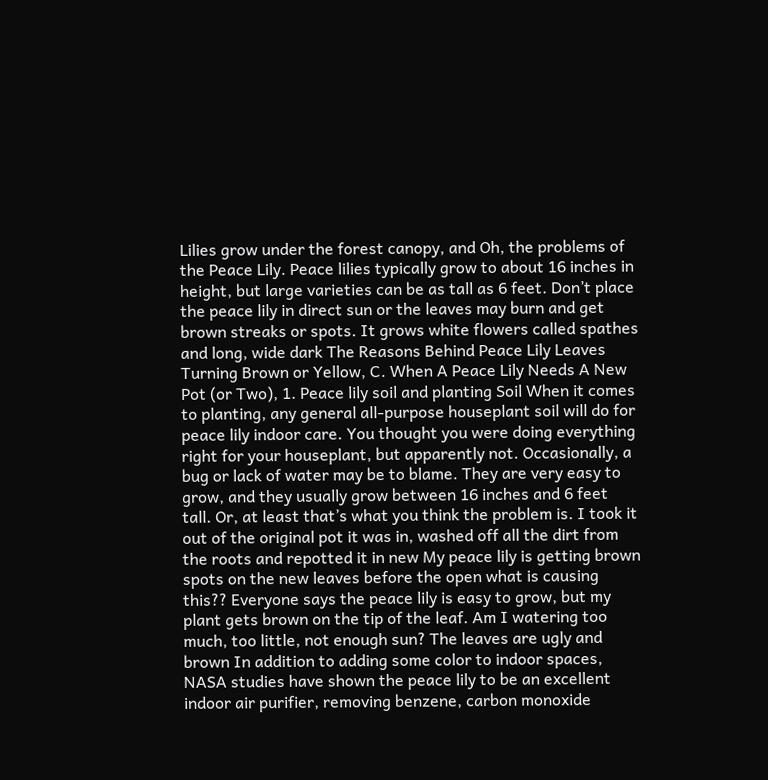Lilies grow under the forest canopy, and Oh, the problems of the Peace Lily. Peace lilies typically grow to about 16 inches in height, but large varieties can be as tall as 6 feet. Don’t place the peace lily in direct sun or the leaves may burn and get brown streaks or spots. It grows white flowers called spathes and long, wide dark The Reasons Behind Peace Lily Leaves Turning Brown or Yellow, C. When A Peace Lily Needs A New Pot (or Two), 1. Peace lily soil and planting Soil When it comes to planting, any general all-purpose houseplant soil will do for peace lily indoor care. You thought you were doing everything right for your houseplant, but apparently not. Occasionally, a bug or lack of water may be to blame. They are very easy to grow, and they usually grow between 16 inches and 6 feet tall. Or, at least that’s what you think the problem is. I took it out of the original pot it was in, washed off all the dirt from the roots and repotted it in new My peace lily is getting brown spots on the new leaves before the open what is causing this?? Everyone says the peace lily is easy to grow, but my plant gets brown on the tip of the leaf. Am I watering too much, too little, not enough sun? The leaves are ugly and brown In addition to adding some color to indoor spaces, NASA studies have shown the peace lily to be an excellent indoor air purifier, removing benzene, carbon monoxide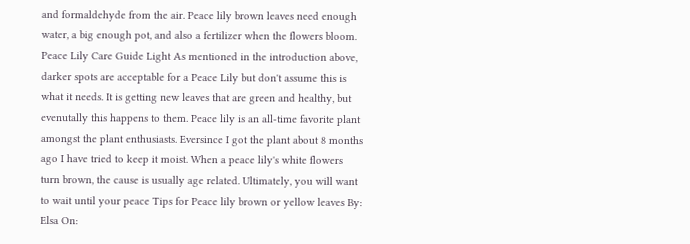and formaldehyde from the air. Peace lily brown leaves need enough water, a big enough pot, and also a fertilizer when the flowers bloom. Peace Lily Care Guide Light As mentioned in the introduction above, darker spots are acceptable for a Peace Lily but don't assume this is what it needs. It is getting new leaves that are green and healthy, but evenutally this happens to them. Peace lily is an all-time favorite plant amongst the plant enthusiasts. Eversince I got the plant about 8 months ago I have tried to keep it moist. When a peace lily's white flowers turn brown, the cause is usually age related. Ultimately, you will want to wait until your peace Tips for Peace lily brown or yellow leaves By: Elsa On: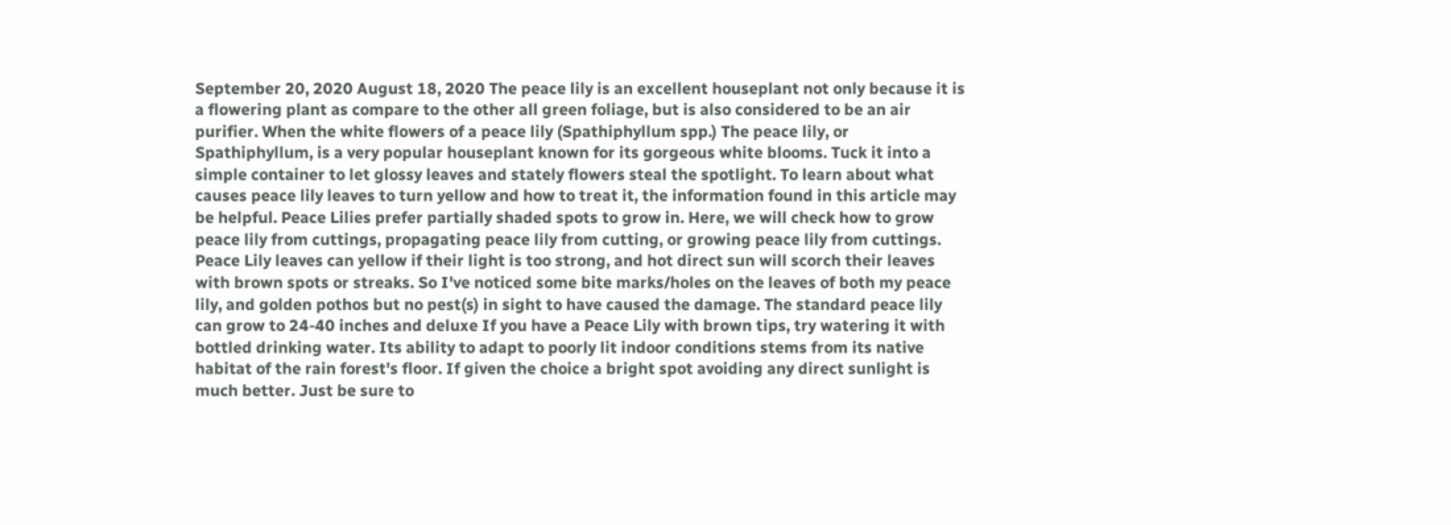September 20, 2020 August 18, 2020 The peace lily is an excellent houseplant not only because it is a flowering plant as compare to the other all green foliage, but is also considered to be an air purifier. When the white flowers of a peace lily (Spathiphyllum spp.) The peace lily, or Spathiphyllum, is a very popular houseplant known for its gorgeous white blooms. Tuck it into a simple container to let glossy leaves and stately flowers steal the spotlight. To learn about what causes peace lily leaves to turn yellow and how to treat it, the information found in this article may be helpful. Peace Lilies prefer partially shaded spots to grow in. Here, we will check how to grow peace lily from cuttings, propagating peace lily from cutting, or growing peace lily from cuttings. Peace Lily leaves can yellow if their light is too strong, and hot direct sun will scorch their leaves with brown spots or streaks. So I've noticed some bite marks/holes on the leaves of both my peace lily, and golden pothos but no pest(s) in sight to have caused the damage. The standard peace lily can grow to 24-40 inches and deluxe If you have a Peace Lily with brown tips, try watering it with bottled drinking water. Its ability to adapt to poorly lit indoor conditions stems from its native habitat of the rain forest's floor. If given the choice a bright spot avoiding any direct sunlight is much better. Just be sure to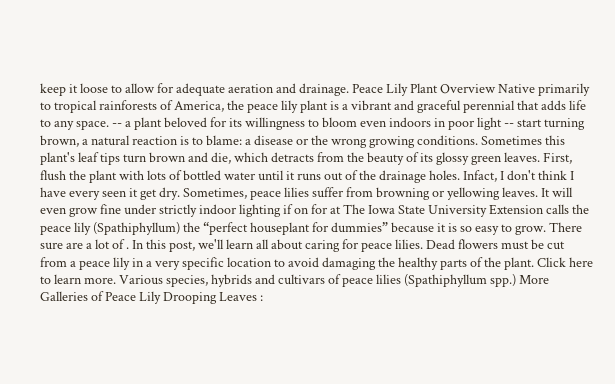keep it loose to allow for adequate aeration and drainage. Peace Lily Plant Overview Native primarily to tropical rainforests of America, the peace lily plant is a vibrant and graceful perennial that adds life to any space. -- a plant beloved for its willingness to bloom even indoors in poor light -- start turning brown, a natural reaction is to blame: a disease or the wrong growing conditions. Sometimes this plant's leaf tips turn brown and die, which detracts from the beauty of its glossy green leaves. First, flush the plant with lots of bottled water until it runs out of the drainage holes. Infact, I don't think I have every seen it get dry. Sometimes, peace lilies suffer from browning or yellowing leaves. It will even grow fine under strictly indoor lighting if on for at The Iowa State University Extension calls the peace lily (Spathiphyllum) the “perfect houseplant for dummies” because it is so easy to grow. There sure are a lot of . In this post, we'll learn all about caring for peace lilies. Dead flowers must be cut from a peace lily in a very specific location to avoid damaging the healthy parts of the plant. Click here to learn more. Various species, hybrids and cultivars of peace lilies (Spathiphyllum spp.) More Galleries of Peace Lily Drooping Leaves :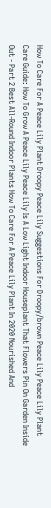How To Care For A Peace Lily Plant Droopy Peace Lily Suggestions For Droopy/brown Peace Lily Peace Lily Plant Care Guide: How To Grow A Peace Lily Peace Lily Is A Low Light Indoor Houseplant That Flowers Pin On Garden Inside Out - Part 2 Best All-Round Indoor Plants How To Care For A Peace Lily Plant In 2020 Nourished And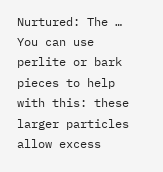Nurtured: The … You can use perlite or bark pieces to help with this: these larger particles allow excess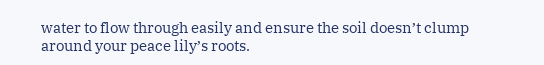water to flow through easily and ensure the soil doesn’t clump around your peace lily’s roots.